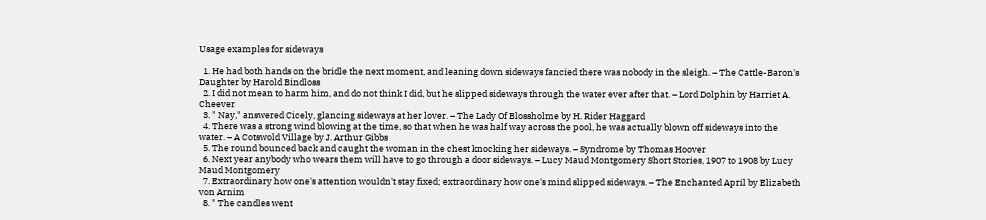Usage examples for sideways

  1. He had both hands on the bridle the next moment, and leaning down sideways fancied there was nobody in the sleigh. – The Cattle-Baron's Daughter by Harold Bindloss
  2. I did not mean to harm him, and do not think I did, but he slipped sideways through the water ever after that. – Lord Dolphin by Harriet A. Cheever
  3. " Nay," answered Cicely, glancing sideways at her lover. – The Lady Of Blossholme by H. Rider Haggard
  4. There was a strong wind blowing at the time, so that when he was half way across the pool, he was actually blown off sideways into the water. – A Cotswold Village by J. Arthur Gibbs
  5. The round bounced back and caught the woman in the chest knocking her sideways. – Syndrome by Thomas Hoover
  6. Next year anybody who wears them will have to go through a door sideways. – Lucy Maud Montgomery Short Stories, 1907 to 1908 by Lucy Maud Montgomery
  7. Extraordinary how one's attention wouldn't stay fixed; extraordinary how one's mind slipped sideways. – The Enchanted April by Elizabeth von Arnim
  8. " The candles went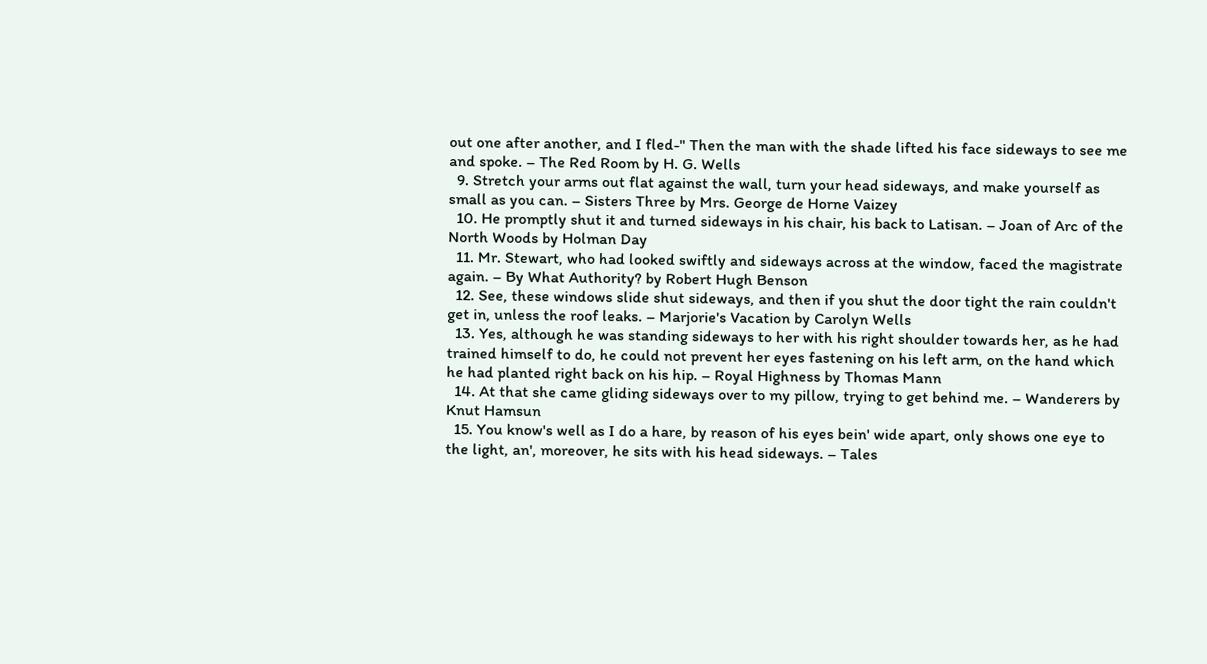out one after another, and I fled-" Then the man with the shade lifted his face sideways to see me and spoke. – The Red Room by H. G. Wells
  9. Stretch your arms out flat against the wall, turn your head sideways, and make yourself as small as you can. – Sisters Three by Mrs. George de Horne Vaizey
  10. He promptly shut it and turned sideways in his chair, his back to Latisan. – Joan of Arc of the North Woods by Holman Day
  11. Mr. Stewart, who had looked swiftly and sideways across at the window, faced the magistrate again. – By What Authority? by Robert Hugh Benson
  12. See, these windows slide shut sideways, and then if you shut the door tight the rain couldn't get in, unless the roof leaks. – Marjorie's Vacation by Carolyn Wells
  13. Yes, although he was standing sideways to her with his right shoulder towards her, as he had trained himself to do, he could not prevent her eyes fastening on his left arm, on the hand which he had planted right back on his hip. – Royal Highness by Thomas Mann
  14. At that she came gliding sideways over to my pillow, trying to get behind me. – Wanderers by Knut Hamsun
  15. You know's well as I do a hare, by reason of his eyes bein' wide apart, only shows one eye to the light, an', moreover, he sits with his head sideways. – Tales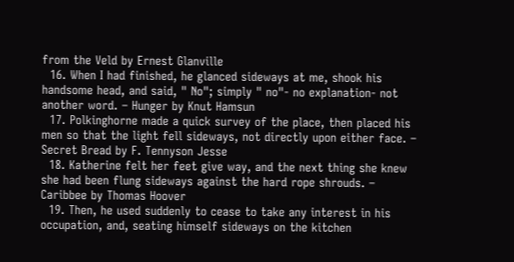from the Veld by Ernest Glanville
  16. When I had finished, he glanced sideways at me, shook his handsome head, and said, " No"; simply " no"- no explanation- not another word. – Hunger by Knut Hamsun
  17. Polkinghorne made a quick survey of the place, then placed his men so that the light fell sideways, not directly upon either face. – Secret Bread by F. Tennyson Jesse
  18. Katherine felt her feet give way, and the next thing she knew she had been flung sideways against the hard rope shrouds. – Caribbee by Thomas Hoover
  19. Then, he used suddenly to cease to take any interest in his occupation, and, seating himself sideways on the kitchen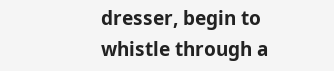dresser, begin to whistle through a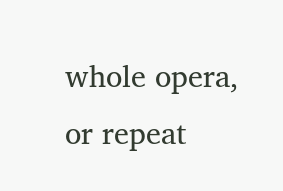whole opera, or repeat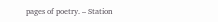pages of poetry. – Station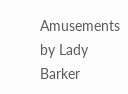Amusements by Lady Barker